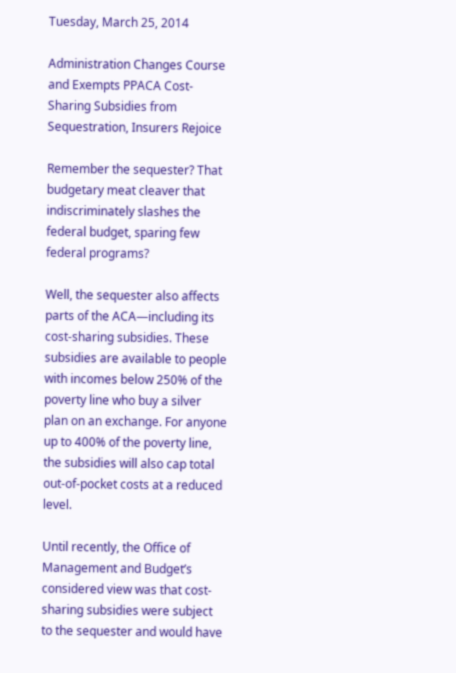Tuesday, March 25, 2014

Administration Changes Course and Exempts PPACA Cost-Sharing Subsidies from Sequestration, Insurers Rejoice

Remember the sequester? That budgetary meat cleaver that indiscriminately slashes the federal budget, sparing few federal programs?

Well, the sequester also affects parts of the ACA—including its cost-sharing subsidies. These subsidies are available to people with incomes below 250% of the poverty line who buy a silver plan on an exchange. For anyone up to 400% of the poverty line, the subsidies will also cap total out-of-pocket costs at a reduced level.

Until recently, the Office of Management and Budget’s considered view was that cost-sharing subsidies were subject to the sequester and would have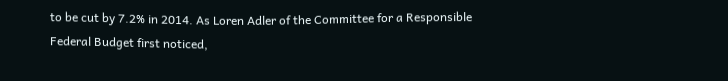to be cut by 7.2% in 2014. As Loren Adler of the Committee for a Responsible Federal Budget first noticed,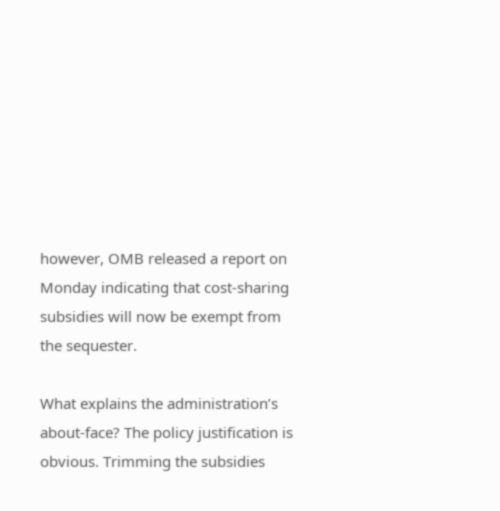however, OMB released a report on Monday indicating that cost-sharing subsidies will now be exempt from the sequester.

What explains the administration’s about-face? The policy justification is obvious. Trimming the subsidies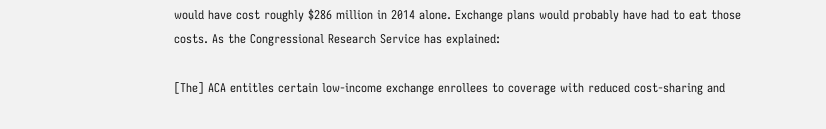would have cost roughly $286 million in 2014 alone. Exchange plans would probably have had to eat those costs. As the Congressional Research Service has explained:

[The] ACA entitles certain low-income exchange enrollees to coverage with reduced cost-sharing and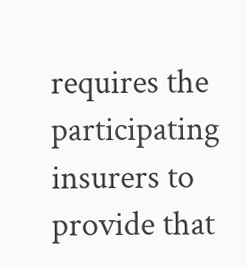requires the participating insurers to provide that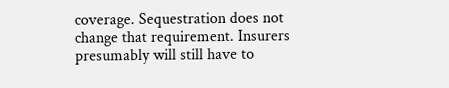coverage. Sequestration does not change that requirement. Insurers presumably will still have to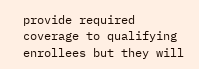provide required coverage to qualifying enrollees but they will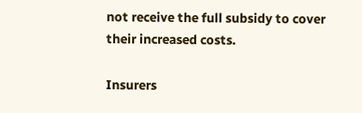not receive the full subsidy to cover their increased costs.

Insurers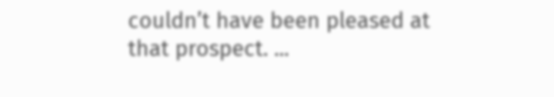couldn’t have been pleased at that prospect. ...